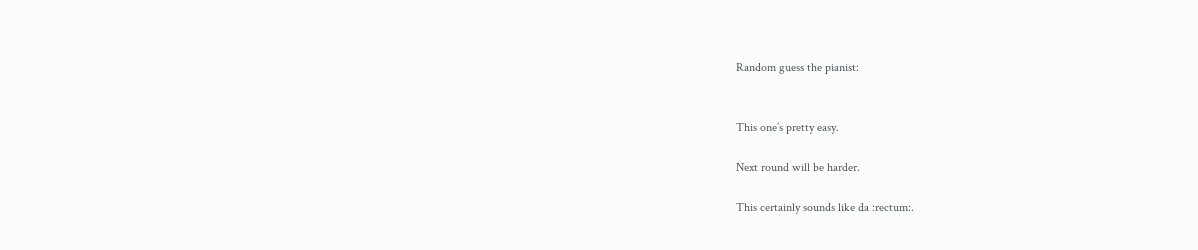Random guess the pianist:


This one’s pretty easy.

Next round will be harder.

This certainly sounds like da :rectum:.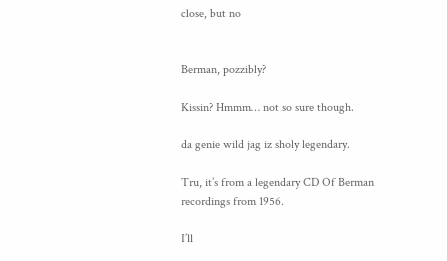close, but no


Berman, pozzibly?

Kissin? Hmmm… not so sure though.

da genie wild jag iz sholy legendary.

Tru, it’s from a legendary CD Of Berman recordings from 1956.

I’ll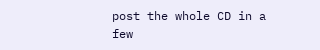post the whole CD in a few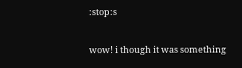:stop:s

wow! i though it was something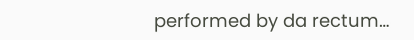performed by da rectum…